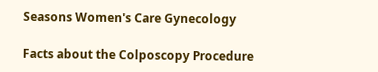Seasons Women's Care Gynecology

Facts about the Colposcopy Procedure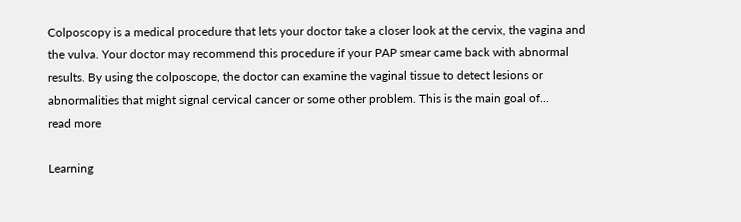Colposcopy is a medical procedure that lets your doctor take a closer look at the cervix, the vagina and the vulva. Your doctor may recommend this procedure if your PAP smear came back with abnormal results. By using the colposcope, the doctor can examine the vaginal tissue to detect lesions or abnormalities that might signal cervical cancer or some other problem. This is the main goal of...
read more

Learning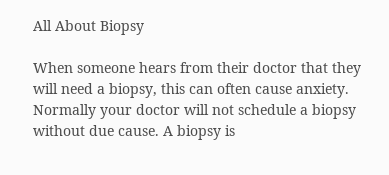All About Biopsy

When someone hears from their doctor that they will need a biopsy, this can often cause anxiety. Normally your doctor will not schedule a biopsy without due cause. A biopsy is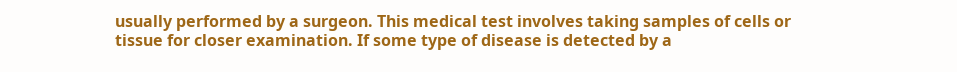usually performed by a surgeon. This medical test involves taking samples of cells or tissue for closer examination. If some type of disease is detected by a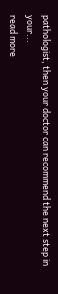pathologist, then your doctor can recommend the next step in your...
read more